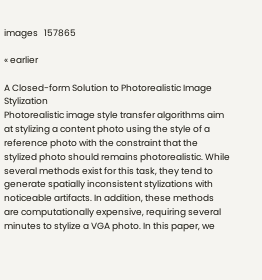images   157865

« earlier

A Closed-form Solution to Photorealistic Image Stylization
Photorealistic image style transfer algorithms aim at stylizing a content photo using the style of a reference photo with the constraint that the stylized photo should remains photorealistic. While several methods exist for this task, they tend to generate spatially inconsistent stylizations with noticeable artifacts. In addition, these methods are computationally expensive, requiring several minutes to stylize a VGA photo. In this paper, we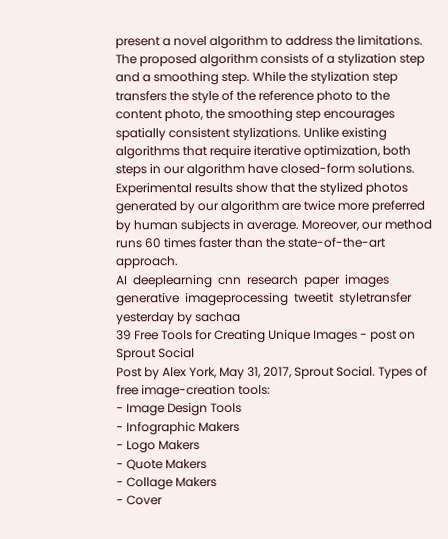present a novel algorithm to address the limitations. The proposed algorithm consists of a stylization step and a smoothing step. While the stylization step transfers the style of the reference photo to the content photo, the smoothing step encourages spatially consistent stylizations. Unlike existing algorithms that require iterative optimization, both steps in our algorithm have closed-form solutions. Experimental results show that the stylized photos generated by our algorithm are twice more preferred by human subjects in average. Moreover, our method runs 60 times faster than the state-of-the-art approach.
AI  deeplearning  cnn  research  paper  images  generative  imageprocessing  tweetit  styletransfer
yesterday by sachaa
39 Free Tools for Creating Unique Images - post on Sprout Social
Post by Alex York, May 31, 2017, Sprout Social. Types of free image-creation tools:
- Image Design Tools
- Infographic Makers
- Logo Makers
- Quote Makers
- Collage Makers
- Cover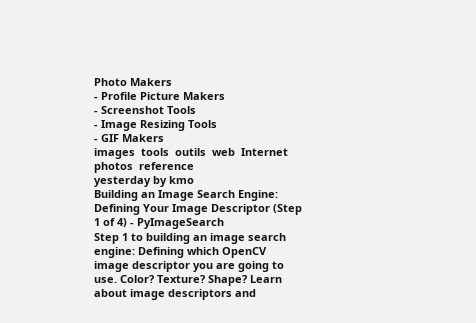Photo Makers
- Profile Picture Makers
- Screenshot Tools
- Image Resizing Tools
- GIF Makers
images  tools  outils  web  Internet  photos  reference
yesterday by kmo
Building an Image Search Engine: Defining Your Image Descriptor (Step 1 of 4) - PyImageSearch
Step 1 to building an image search engine: Defining which OpenCV image descriptor you are going to use. Color? Texture? Shape? Learn about image descriptors and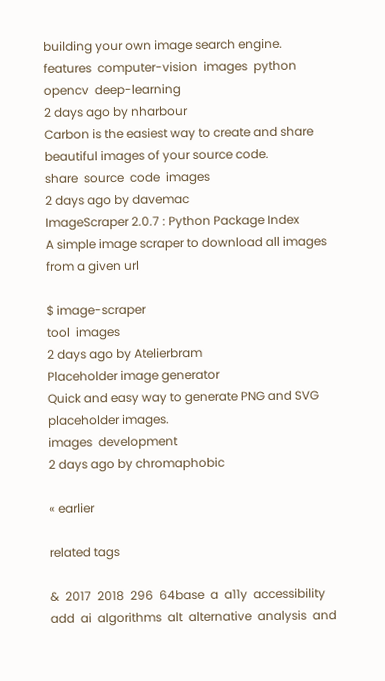building your own image search engine.
features  computer-vision  images  python  opencv  deep-learning
2 days ago by nharbour
Carbon is the easiest way to create and share beautiful images of your source code.
share  source  code  images
2 days ago by davemac
ImageScraper 2.0.7 : Python Package Index
A simple image scraper to download all images from a given url

$ image-scraper
tool  images
2 days ago by Atelierbram
Placeholder image generator
Quick and easy way to generate PNG and SVG placeholder images.
images  development
2 days ago by chromaphobic

« earlier

related tags

&  2017  2018  296  64base  a  a11y  accessibility  add  ai  algorithms  alt  alternative  analysis  and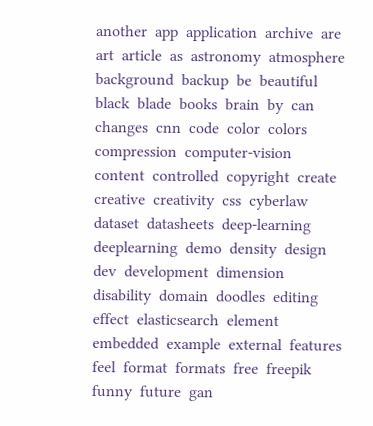another  app  application  archive  are  art  article  as  astronomy  atmosphere  background  backup  be  beautiful  black  blade  books  brain  by  can  changes  cnn  code  color  colors  compression  computer-vision  content  controlled  copyright  create  creative  creativity  css  cyberlaw  dataset  datasheets  deep-learning  deeplearning  demo  density  design  dev  development  dimension  disability  domain  doodles  editing  effect  elasticsearch  element  embedded  example  external  features  feel  format  formats  free  freepik  funny  future  gan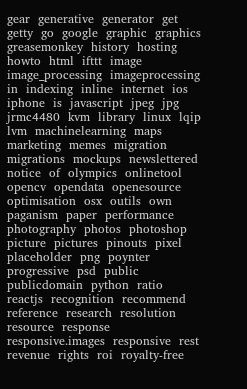gear  generative  generator  get  getty  go  google  graphic  graphics  greasemonkey  history  hosting  howto  html  ifttt  image  image_processing  imageprocessing  in  indexing  inline  internet  ios  iphone  is  javascript  jpeg  jpg  jrmc4480  kvm  library  linux  lqip  lvm  machinelearning  maps  marketing  memes  migration  migrations  mockups  newslettered  notice  of  olympics  onlinetool  opencv  opendata  openesource  optimisation  osx  outils  own  paganism  paper  performance  photography  photos  photoshop  picture  pictures  pinouts  pixel  placeholder  png  poynter  progressive  psd  public  publicdomain  python  ratio  reactjs  recognition  recommend  reference  research  resolution  resource  response  responsive.images  responsive  rest  revenue  rights  roi  royalty-free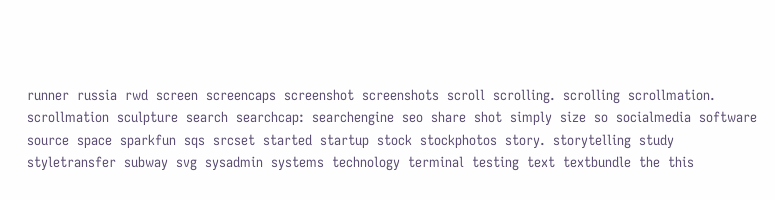runner  russia  rwd  screen  screencaps  screenshot  screenshots  scroll  scrolling.  scrolling  scrollmation.  scrollmation  sculpture  search  searchcap:  searchengine  seo  share  shot  simply  size  so  socialmedia  software  source  space  sparkfun  sqs  srcset  started  startup  stock  stockphotos  story.  storytelling  study  styletransfer  subway  svg  sysadmin  systems  technology  terminal  testing  text  textbundle  the  this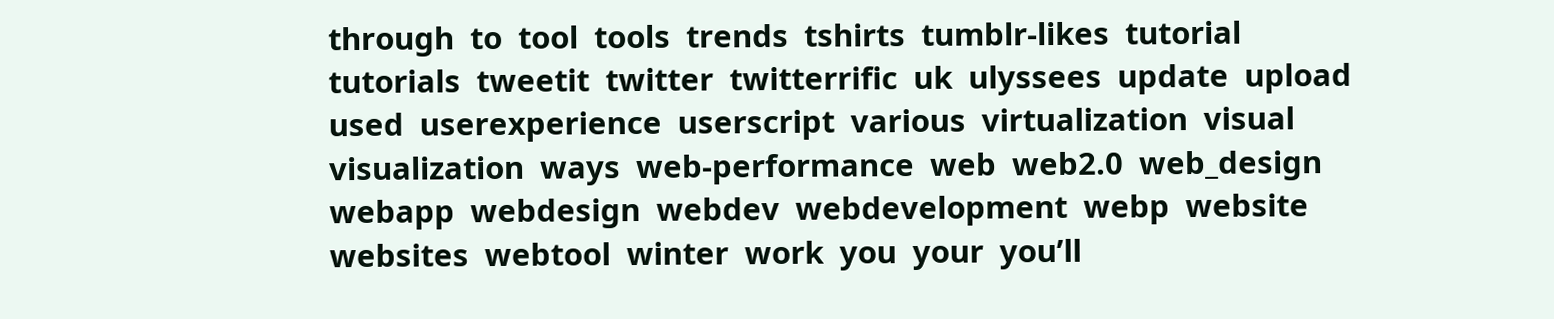through  to  tool  tools  trends  tshirts  tumblr-likes  tutorial  tutorials  tweetit  twitter  twitterrific  uk  ulyssees  update  upload  used  userexperience  userscript  various  virtualization  visual  visualization  ways  web-performance  web  web2.0  web_design  webapp  webdesign  webdev  webdevelopment  webp  website  websites  webtool  winter  work  you  your  you’ll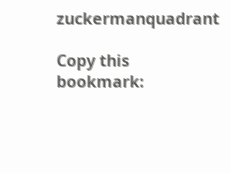zuckermanquadrant

Copy this bookmark: